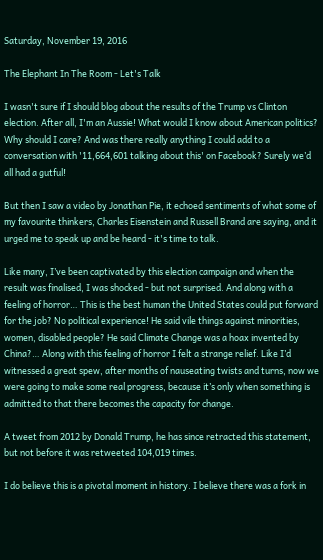Saturday, November 19, 2016

The Elephant In The Room - Let's Talk

I wasn't sure if I should blog about the results of the Trump vs Clinton election. After all, I'm an Aussie! What would I know about American politics? Why should I care? And was there really anything I could add to a conversation with '11,664,601 talking about this' on Facebook? Surely we’d all had a gutful!

But then I saw a video by Jonathan Pie, it echoed sentiments of what some of my favourite thinkers, Charles Eisenstein and Russell Brand are saying, and it urged me to speak up and be heard - it's time to talk.

Like many, I’ve been captivated by this election campaign and when the result was finalised, I was shocked - but not surprised. And along with a feeling of horror… This is the best human the United States could put forward for the job? No political experience! He said vile things against minorities, women, disabled people? He said Climate Change was a hoax invented by China?… Along with this feeling of horror I felt a strange relief. Like I’d witnessed a great spew, after months of nauseating twists and turns, now we were going to make some real progress, because it’s only when something is admitted to that there becomes the capacity for change.

A tweet from 2012 by Donald Trump, he has since retracted this statement, but not before it was retweeted 104,019 times.

I do believe this is a pivotal moment in history. I believe there was a fork in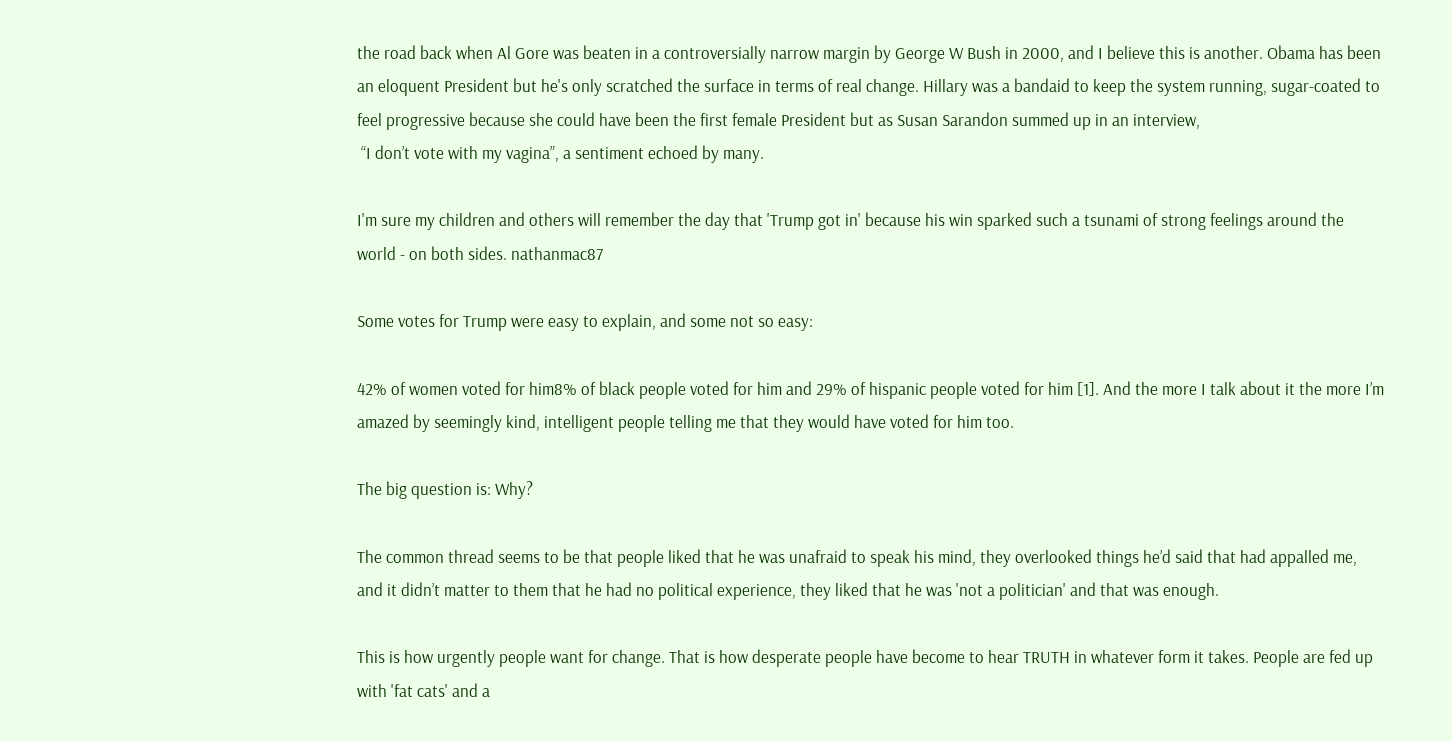the road back when Al Gore was beaten in a controversially narrow margin by George W Bush in 2000, and I believe this is another. Obama has been an eloquent President but he's only scratched the surface in terms of real change. Hillary was a bandaid to keep the system running, sugar-coated to feel progressive because she could have been the first female President but as Susan Sarandon summed up in an interview,
 “I don’t vote with my vagina”, a sentiment echoed by many.

I'm sure my children and others will remember the day that 'Trump got in' because his win sparked such a tsunami of strong feelings around the world - on both sides. nathanmac87

Some votes for Trump were easy to explain, and some not so easy:

42% of women voted for him8% of black people voted for him and 29% of hispanic people voted for him [1]. And the more I talk about it the more I’m amazed by seemingly kind, intelligent people telling me that they would have voted for him too.

The big question is: Why?

The common thread seems to be that people liked that he was unafraid to speak his mind, they overlooked things he’d said that had appalled me, and it didn’t matter to them that he had no political experience, they liked that he was 'not a politician' and that was enough.

This is how urgently people want for change. That is how desperate people have become to hear TRUTH in whatever form it takes. People are fed up with 'fat cats' and a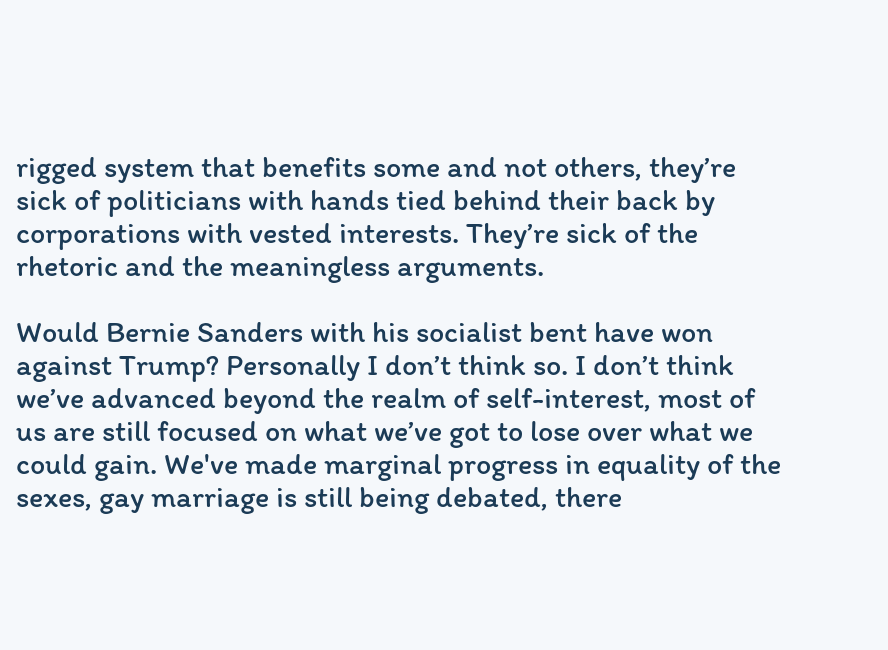rigged system that benefits some and not others, they’re sick of politicians with hands tied behind their back by corporations with vested interests. They’re sick of the rhetoric and the meaningless arguments.

Would Bernie Sanders with his socialist bent have won against Trump? Personally I don’t think so. I don’t think we’ve advanced beyond the realm of self-interest, most of us are still focused on what we’ve got to lose over what we could gain. We've made marginal progress in equality of the sexes, gay marriage is still being debated, there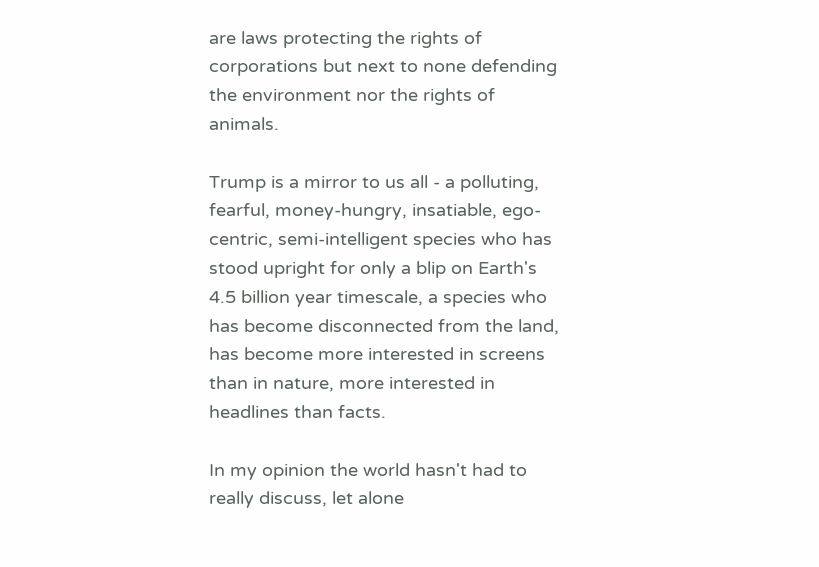are laws protecting the rights of corporations but next to none defending the environment nor the rights of animals.

Trump is a mirror to us all - a polluting, fearful, money-hungry, insatiable, ego-centric, semi-intelligent species who has stood upright for only a blip on Earth's 4.5 billion year timescale, a species who has become disconnected from the land, has become more interested in screens than in nature, more interested in headlines than facts.

In my opinion the world hasn't had to really discuss, let alone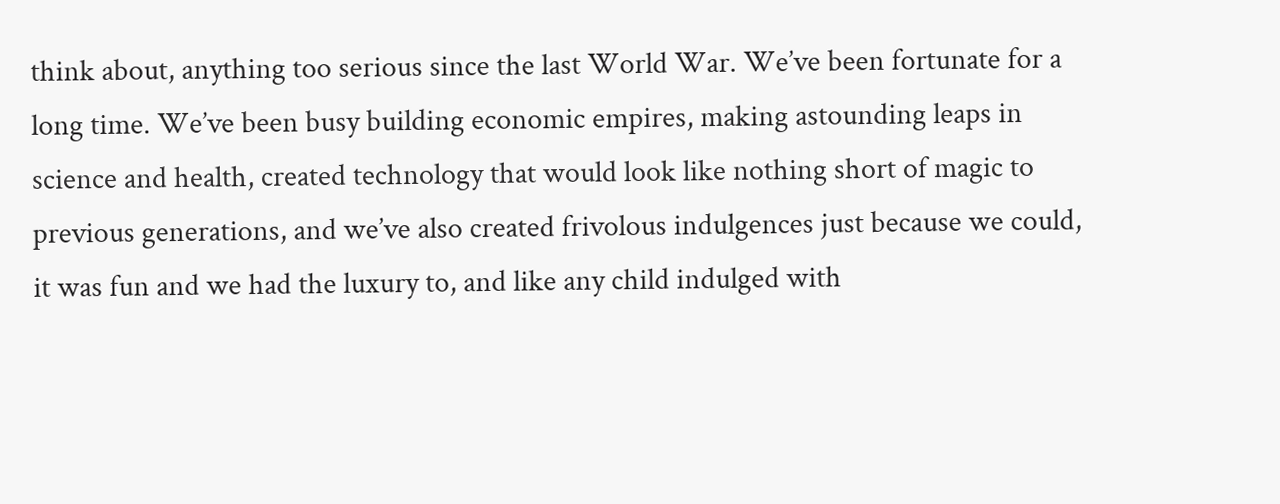think about, anything too serious since the last World War. We’ve been fortunate for a long time. We’ve been busy building economic empires, making astounding leaps in science and health, created technology that would look like nothing short of magic to previous generations, and we’ve also created frivolous indulgences just because we could, it was fun and we had the luxury to, and like any child indulged with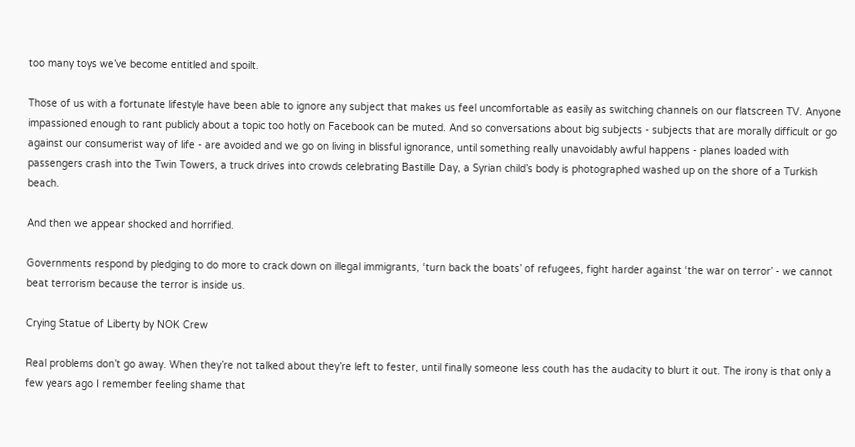too many toys we’ve become entitled and spoilt.

Those of us with a fortunate lifestyle have been able to ignore any subject that makes us feel uncomfortable as easily as switching channels on our flatscreen TV. Anyone impassioned enough to rant publicly about a topic too hotly on Facebook can be muted. And so conversations about big subjects - subjects that are morally difficult or go against our consumerist way of life - are avoided and we go on living in blissful ignorance, until something really unavoidably awful happens - planes loaded with passengers crash into the Twin Towers, a truck drives into crowds celebrating Bastille Day, a Syrian child’s body is photographed washed up on the shore of a Turkish beach.

And then we appear shocked and horrified.

Governments respond by pledging to do more to crack down on illegal immigrants, ‘turn back the boats’ of refugees, fight harder against ‘the war on terror’ - we cannot beat terrorism because the terror is inside us.

Crying Statue of Liberty by NOK Crew

Real problems don’t go away. When they’re not talked about they’re left to fester, until finally someone less couth has the audacity to blurt it out. The irony is that only a few years ago I remember feeling shame that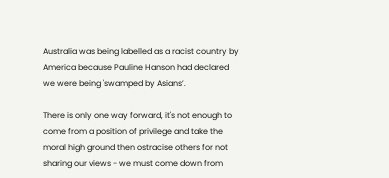Australia was being labelled as a racist country by America because Pauline Hanson had declared we were being 'swamped by Asians’.

There is only one way forward, it's not enough to come from a position of privilege and take the moral high ground then ostracise others for not sharing our views - we must come down from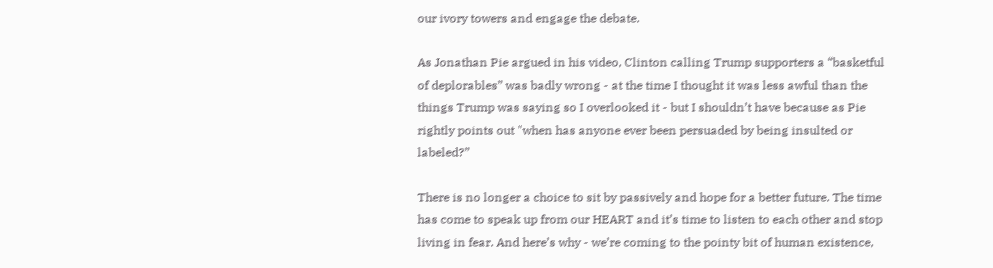our ivory towers and engage the debate.

As Jonathan Pie argued in his video, Clinton calling Trump supporters a “basketful of deplorables” was badly wrong - at the time I thought it was less awful than the things Trump was saying so I overlooked it - but I shouldn’t have because as Pie rightly points out "when has anyone ever been persuaded by being insulted or labeled?”

There is no longer a choice to sit by passively and hope for a better future. The time has come to speak up from our HEART and it’s time to listen to each other and stop living in fear. And here’s why - we’re coming to the pointy bit of human existence,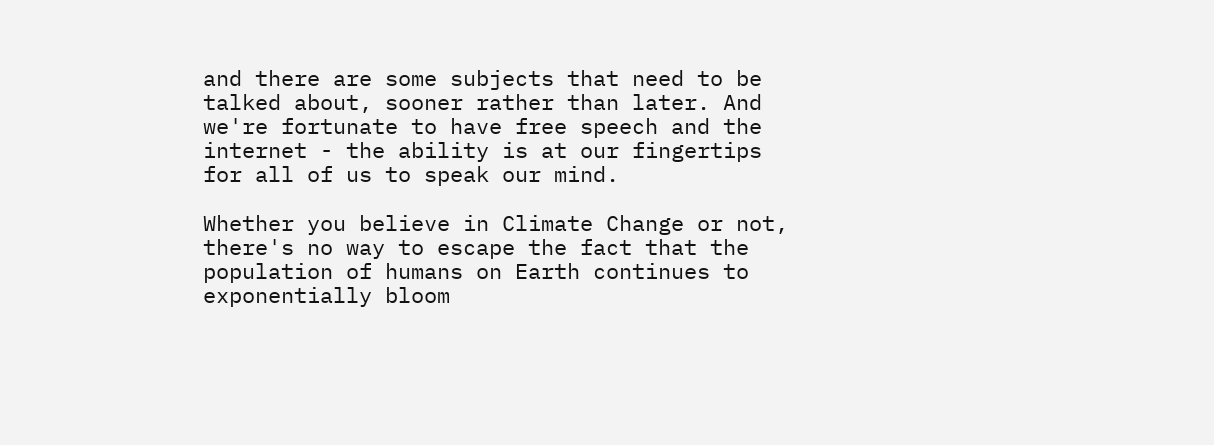and there are some subjects that need to be talked about, sooner rather than later. And we're fortunate to have free speech and the internet - the ability is at our fingertips for all of us to speak our mind.

Whether you believe in Climate Change or not, there's no way to escape the fact that the population of humans on Earth continues to exponentially bloom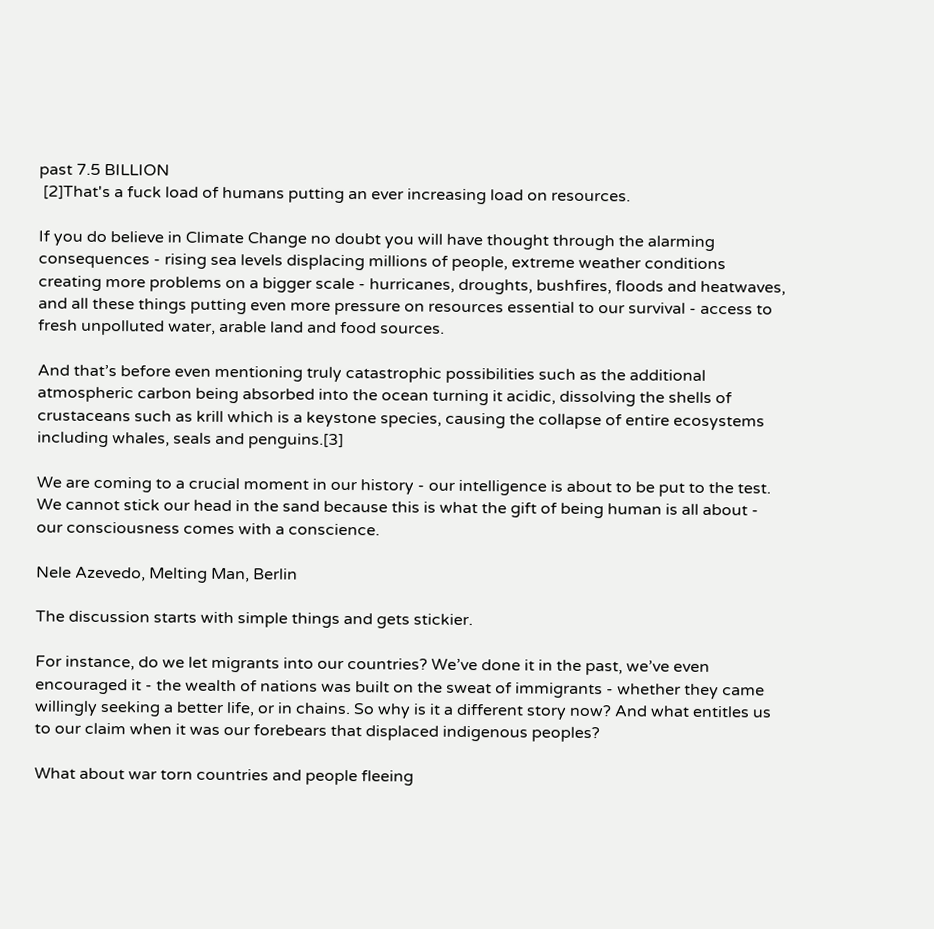past 7.5 BILLION
 [2]That's a fuck load of humans putting an ever increasing load on resources.

If you do believe in Climate Change no doubt you will have thought through the alarming consequences - rising sea levels displacing millions of people, extreme weather conditions creating more problems on a bigger scale - hurricanes, droughts, bushfires, floods and heatwaves, and all these things putting even more pressure on resources essential to our survival - access to fresh unpolluted water, arable land and food sources.

And that’s before even mentioning truly catastrophic possibilities such as the additional atmospheric carbon being absorbed into the ocean turning it acidic, dissolving the shells of crustaceans such as krill which is a keystone species, causing the collapse of entire ecosystems including whales, seals and penguins.[3]

We are coming to a crucial moment in our history - our intelligence is about to be put to the test. We cannot stick our head in the sand because this is what the gift of being human is all about - our consciousness comes with a conscience.

Nele Azevedo, Melting Man, Berlin

The discussion starts with simple things and gets stickier.

For instance, do we let migrants into our countries? We’ve done it in the past, we’ve even encouraged it - the wealth of nations was built on the sweat of immigrants - whether they came willingly seeking a better life, or in chains. So why is it a different story now? And what entitles us to our claim when it was our forebears that displaced indigenous peoples?

What about war torn countries and people fleeing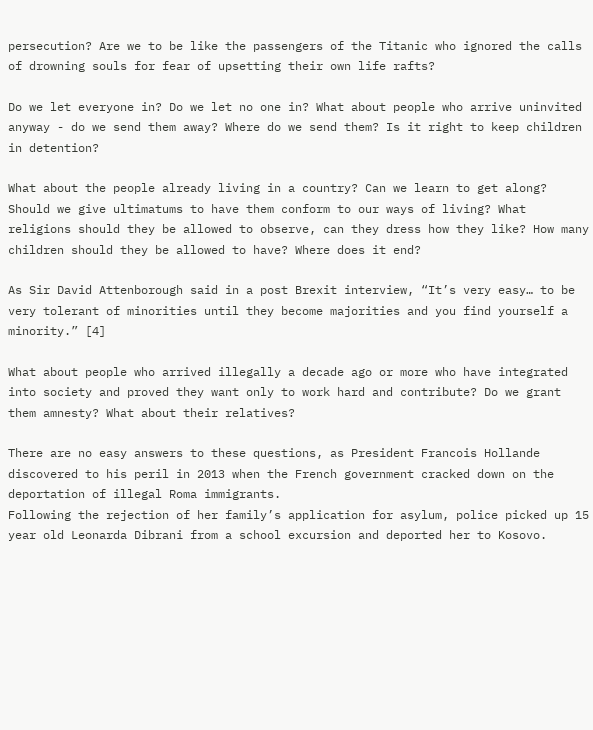persecution? Are we to be like the passengers of the Titanic who ignored the calls of drowning souls for fear of upsetting their own life rafts?

Do we let everyone in? Do we let no one in? What about people who arrive uninvited anyway - do we send them away? Where do we send them? Is it right to keep children in detention?

What about the people already living in a country? Can we learn to get along? Should we give ultimatums to have them conform to our ways of living? What religions should they be allowed to observe, can they dress how they like? How many children should they be allowed to have? Where does it end?

As Sir David Attenborough said in a post Brexit interview, “It’s very easy… to be very tolerant of minorities until they become majorities and you find yourself a minority.” [4]

What about people who arrived illegally a decade ago or more who have integrated into society and proved they want only to work hard and contribute? Do we grant them amnesty? What about their relatives?

There are no easy answers to these questions, as President Francois Hollande discovered to his peril in 2013 when the French government cracked down on the deportation of illegal Roma immigrants.
Following the rejection of her family’s application for asylum, police picked up 15 year old Leonarda Dibrani from a school excursion and deported her to Kosovo.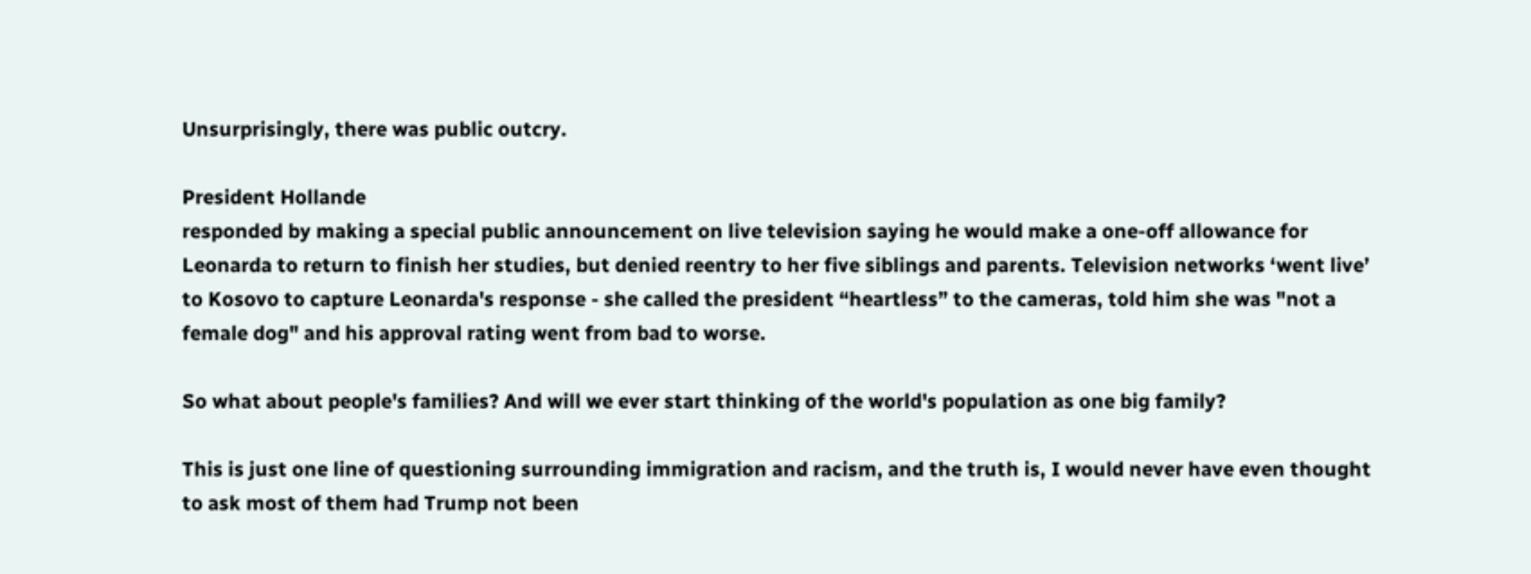Unsurprisingly, there was public outcry.

President Hollande
responded by making a special public announcement on live television saying he would make a one-off allowance for Leonarda to return to finish her studies, but denied reentry to her five siblings and parents. Television networks ‘went live’ to Kosovo to capture Leonarda's response - she called the president “heartless” to the cameras, told him she was "not a female dog" and his approval rating went from bad to worse.

So what about people's families? And will we ever start thinking of the world's population as one big family?

This is just one line of questioning surrounding immigration and racism, and the truth is, I would never have even thought to ask most of them had Trump not been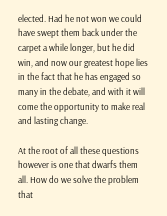elected. Had he not won we could have swept them back under the carpet a while longer, but he did win, and now our greatest hope lies in the fact that he has engaged so many in the debate, and with it will come the opportunity to make real and lasting change.

At the root of all these questions however is one that dwarfs them all. How do we solve the problem that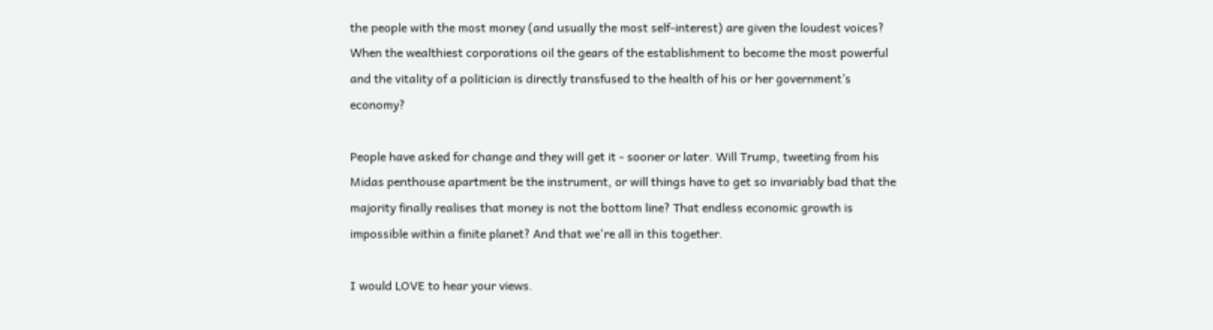the people with the most money (and usually the most self-interest) are given the loudest voices? When the wealthiest corporations oil the gears of the establishment to become the most powerful and the vitality of a politician is directly transfused to the health of his or her government’s economy?

People have asked for change and they will get it - sooner or later. Will Trump, tweeting from his Midas penthouse apartment be the instrument, or will things have to get so invariably bad that the majority finally realises that money is not the bottom line? That endless economic growth is impossible within a finite planet? And that we're all in this together.

I would LOVE to hear your views.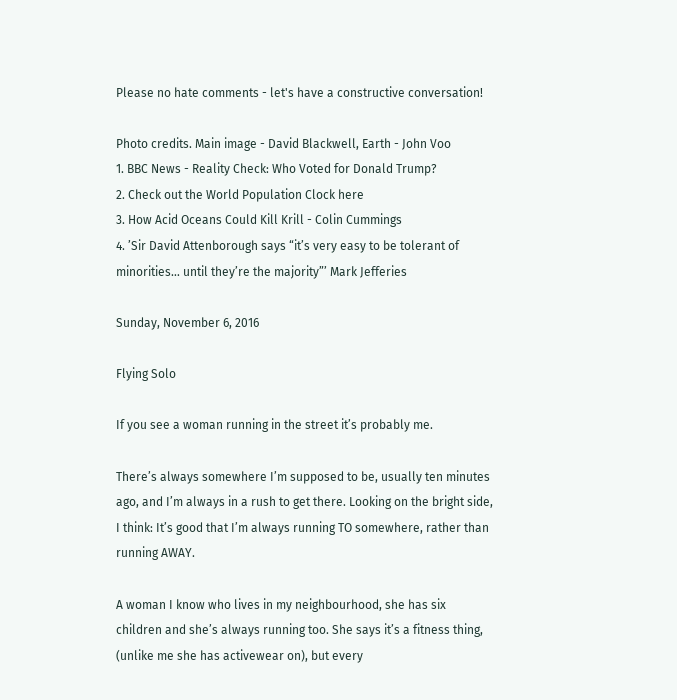Please no hate comments - let's have a constructive conversation!

Photo credits. Main image - David Blackwell, Earth - John Voo
1. BBC News - Reality Check: Who Voted for Donald Trump?
2. Check out the World Population Clock here
3. How Acid Oceans Could Kill Krill - Colin Cummings
4. ’Sir David Attenborough says “it’s very easy to be tolerant of minorities… until they’re the majority”’ Mark Jefferies

Sunday, November 6, 2016

Flying Solo

If you see a woman running in the street it’s probably me.

There’s always somewhere I’m supposed to be, usually ten minutes ago, and I’m always in a rush to get there. Looking on the bright side, I think: It’s good that I’m always running TO somewhere, rather than running AWAY.

A woman I know who lives in my neighbourhood, she has six children and she’s always running too. She says it’s a fitness thing, (unlike me she has activewear on), but every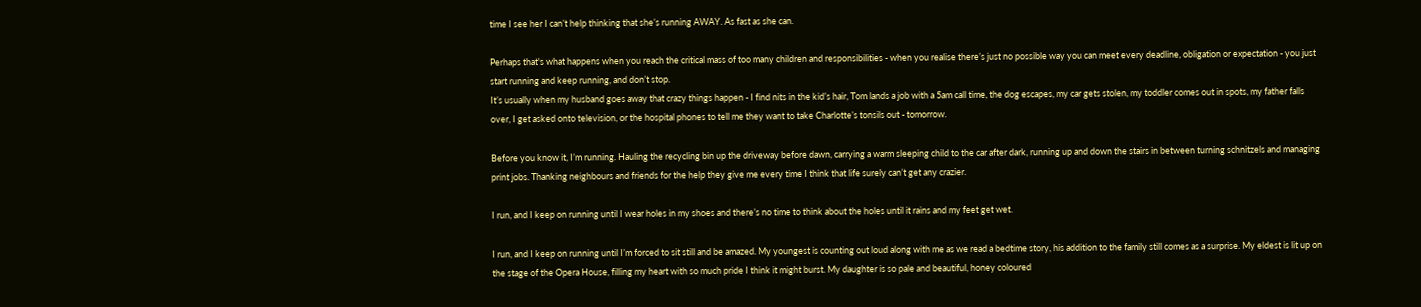time I see her I can’t help thinking that she’s running AWAY. As fast as she can.

Perhaps that's what happens when you reach the critical mass of too many children and responsibilities - when you realise there’s just no possible way you can meet every deadline, obligation or expectation - you just start running and keep running, and don’t stop.
It’s usually when my husband goes away that crazy things happen - I find nits in the kid’s hair, Tom lands a job with a 5am call time, the dog escapes, my car gets stolen, my toddler comes out in spots, my father falls over, I get asked onto television, or the hospital phones to tell me they want to take Charlotte’s tonsils out - tomorrow.

Before you know it, I’m running. Hauling the recycling bin up the driveway before dawn, carrying a warm sleeping child to the car after dark, running up and down the stairs in between turning schnitzels and managing print jobs. Thanking neighbours and friends for the help they give me every time I think that life surely can’t get any crazier.

I run, and I keep on running until I wear holes in my shoes and there’s no time to think about the holes until it rains and my feet get wet.

I run, and I keep on running until I’m forced to sit still and be amazed. My youngest is counting out loud along with me as we read a bedtime story, his addition to the family still comes as a surprise. My eldest is lit up on the stage of the Opera House, filling my heart with so much pride I think it might burst. My daughter is so pale and beautiful, honey coloured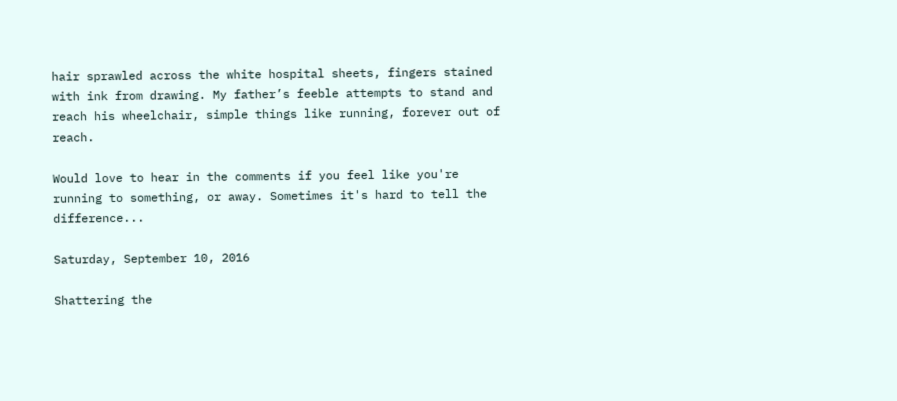hair sprawled across the white hospital sheets, fingers stained with ink from drawing. My father’s feeble attempts to stand and reach his wheelchair, simple things like running, forever out of reach.

Would love to hear in the comments if you feel like you're running to something, or away. Sometimes it's hard to tell the difference...

Saturday, September 10, 2016

Shattering the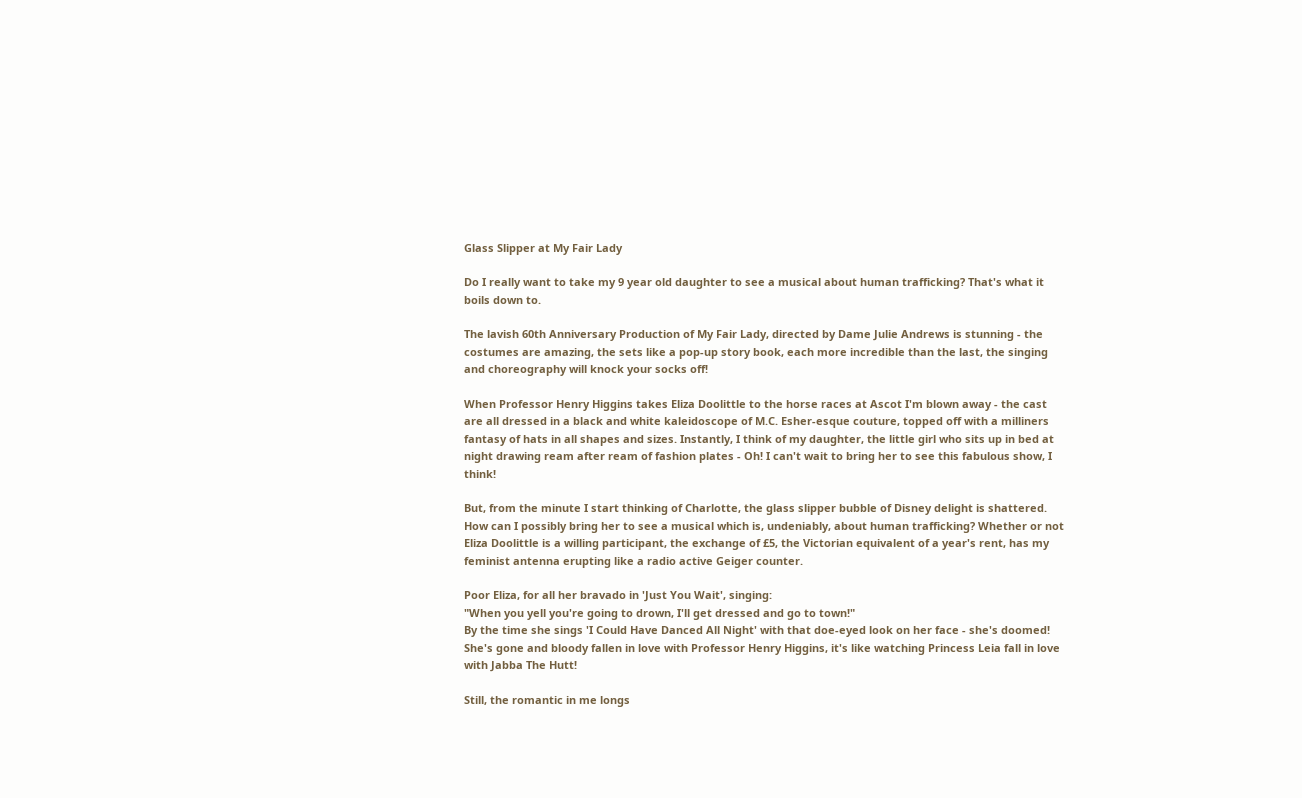Glass Slipper at My Fair Lady

Do I really want to take my 9 year old daughter to see a musical about human trafficking? That's what it boils down to.

The lavish 60th Anniversary Production of My Fair Lady, directed by Dame Julie Andrews is stunning - the costumes are amazing, the sets like a pop-up story book, each more incredible than the last, the singing and choreography will knock your socks off!

When Professor Henry Higgins takes Eliza Doolittle to the horse races at Ascot I'm blown away - the cast are all dressed in a black and white kaleidoscope of M.C. Esher-esque couture, topped off with a milliners fantasy of hats in all shapes and sizes. Instantly, I think of my daughter, the little girl who sits up in bed at night drawing ream after ream of fashion plates - Oh! I can't wait to bring her to see this fabulous show, I think!

But, from the minute I start thinking of Charlotte, the glass slipper bubble of Disney delight is shattered. How can I possibly bring her to see a musical which is, undeniably, about human trafficking? Whether or not Eliza Doolittle is a willing participant, the exchange of £5, the Victorian equivalent of a year's rent, has my feminist antenna erupting like a radio active Geiger counter.

Poor Eliza, for all her bravado in 'Just You Wait', singing:
"When you yell you're going to drown, I'll get dressed and go to town!"
By the time she sings 'I Could Have Danced All Night' with that doe-eyed look on her face - she's doomed! She's gone and bloody fallen in love with Professor Henry Higgins, it's like watching Princess Leia fall in love with Jabba The Hutt!

Still, the romantic in me longs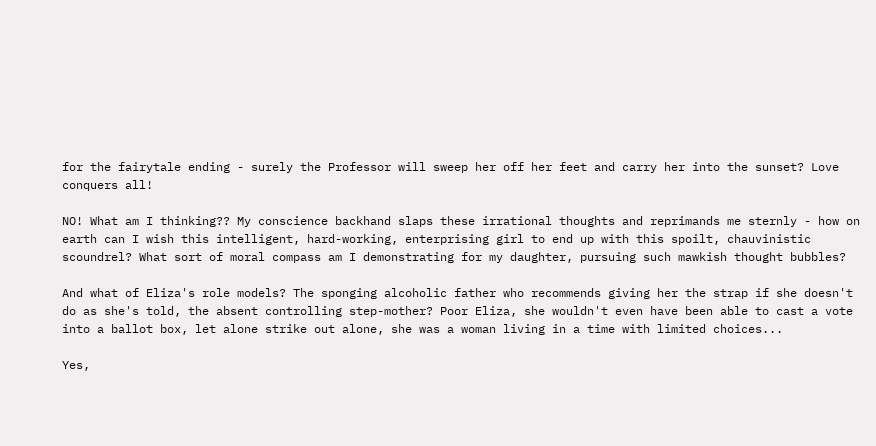for the fairytale ending - surely the Professor will sweep her off her feet and carry her into the sunset? Love conquers all!

NO! What am I thinking?? My conscience backhand slaps these irrational thoughts and reprimands me sternly - how on earth can I wish this intelligent, hard-working, enterprising girl to end up with this spoilt, chauvinistic scoundrel? What sort of moral compass am I demonstrating for my daughter, pursuing such mawkish thought bubbles?

And what of Eliza's role models? The sponging alcoholic father who recommends giving her the strap if she doesn't do as she's told, the absent controlling step-mother? Poor Eliza, she wouldn't even have been able to cast a vote into a ballot box, let alone strike out alone, she was a woman living in a time with limited choices...

Yes,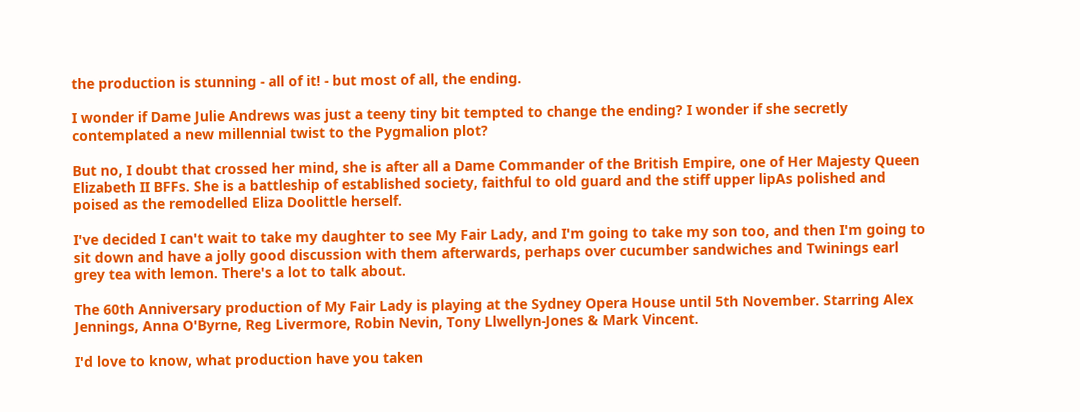the production is stunning - all of it! - but most of all, the ending.

I wonder if Dame Julie Andrews was just a teeny tiny bit tempted to change the ending? I wonder if she secretly contemplated a new millennial twist to the Pygmalion plot?

But no, I doubt that crossed her mind, she is after all a Dame Commander of the British Empire, one of Her Majesty Queen Elizabeth II BFFs. She is a battleship of established society, faithful to old guard and the stiff upper lipAs polished and poised as the remodelled Eliza Doolittle herself.

I've decided I can't wait to take my daughter to see My Fair Lady, and I'm going to take my son too, and then I'm going to sit down and have a jolly good discussion with them afterwards, perhaps over cucumber sandwiches and Twinings earl grey tea with lemon. There's a lot to talk about.

The 60th Anniversary production of My Fair Lady is playing at the Sydney Opera House until 5th November. Starring Alex Jennings, Anna O'Byrne, Reg Livermore, Robin Nevin, Tony Llwellyn-Jones & Mark Vincent.

I'd love to know, what production have you taken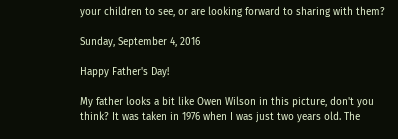your children to see, or are looking forward to sharing with them?

Sunday, September 4, 2016

Happy Father's Day!

My father looks a bit like Owen Wilson in this picture, don't you think? It was taken in 1976 when I was just two years old. The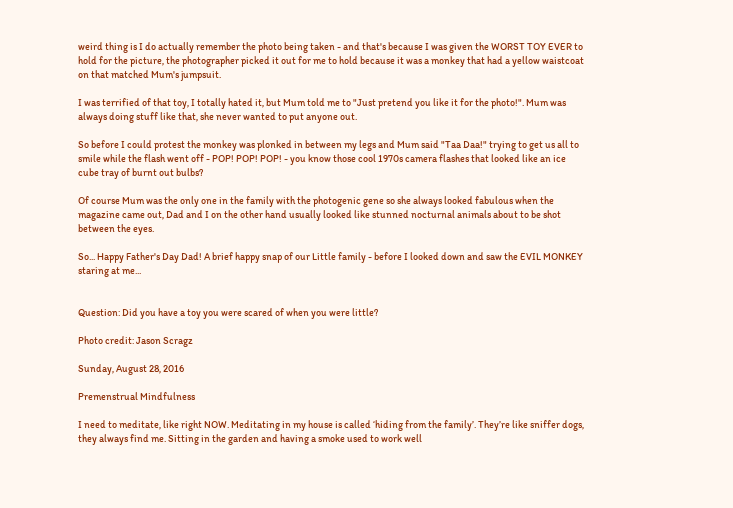weird thing is I do actually remember the photo being taken - and that's because I was given the WORST TOY EVER to hold for the picture, the photographer picked it out for me to hold because it was a monkey that had a yellow waistcoat on that matched Mum's jumpsuit.

I was terrified of that toy, I totally hated it, but Mum told me to "Just pretend you like it for the photo!". Mum was always doing stuff like that, she never wanted to put anyone out.

So before I could protest the monkey was plonked in between my legs and Mum said "Taa Daa!" trying to get us all to smile while the flash went off - POP! POP! POP! - you know those cool 1970s camera flashes that looked like an ice cube tray of burnt out bulbs?

Of course Mum was the only one in the family with the photogenic gene so she always looked fabulous when the magazine came out, Dad and I on the other hand usually looked like stunned nocturnal animals about to be shot between the eyes.

So... Happy Father's Day Dad! A brief happy snap of our Little family - before I looked down and saw the EVIL MONKEY staring at me...


Question: Did you have a toy you were scared of when you were little?

Photo credit: Jason Scragz

Sunday, August 28, 2016

Premenstrual Mindfulness

I need to meditate, like right NOW. Meditating in my house is called ‘hiding from the family’. They’re like sniffer dogs, they always find me. Sitting in the garden and having a smoke used to work well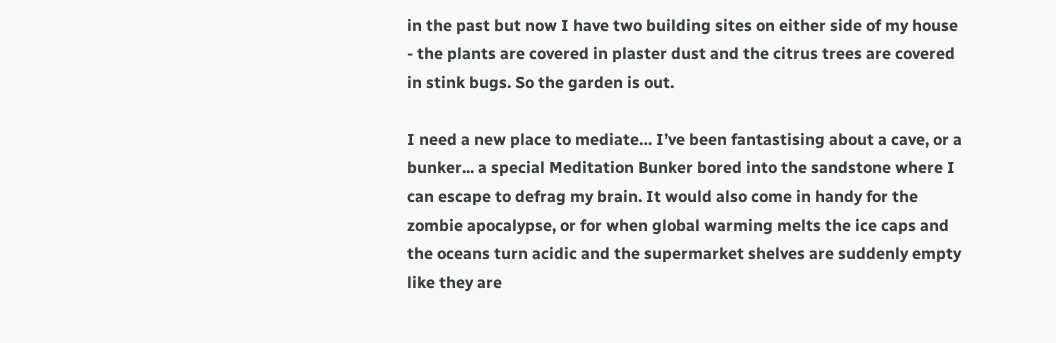in the past but now I have two building sites on either side of my house - the plants are covered in plaster dust and the citrus trees are covered in stink bugs. So the garden is out.

I need a new place to mediate… I’ve been fantastising about a cave, or a bunker... a special Meditation Bunker bored into the sandstone where I can escape to defrag my brain. It would also come in handy for the zombie apocalypse, or for when global warming melts the ice caps and the oceans turn acidic and the supermarket shelves are suddenly empty like they are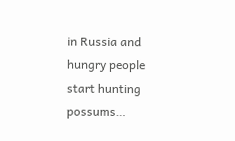in Russia and hungry people start hunting possums…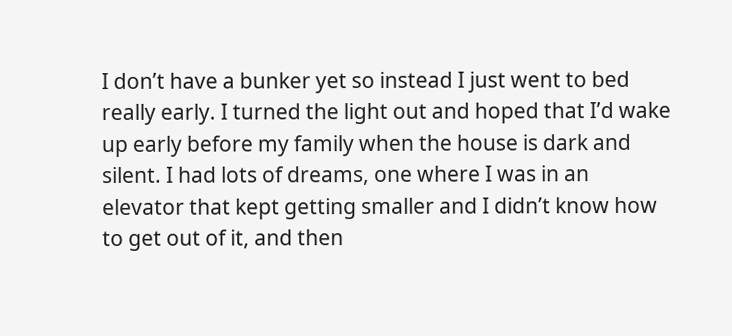I don’t have a bunker yet so instead I just went to bed really early. I turned the light out and hoped that I’d wake up early before my family when the house is dark and silent. I had lots of dreams, one where I was in an elevator that kept getting smaller and I didn’t know how to get out of it, and then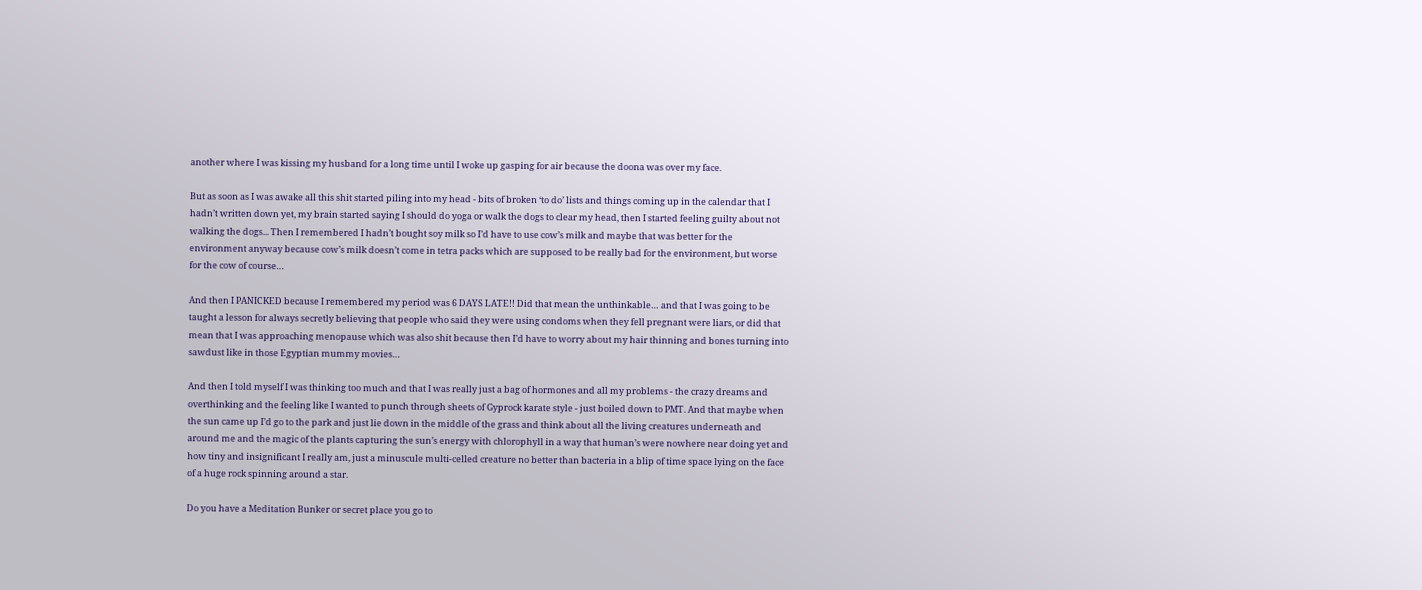another where I was kissing my husband for a long time until I woke up gasping for air because the doona was over my face.

But as soon as I was awake all this shit started piling into my head - bits of broken ‘to do’ lists and things coming up in the calendar that I hadn’t written down yet, my brain started saying I should do yoga or walk the dogs to clear my head, then I started feeling guilty about not walking the dogs... Then I remembered I hadn’t bought soy milk so I’d have to use cow’s milk and maybe that was better for the environment anyway because cow’s milk doesn’t come in tetra packs which are supposed to be really bad for the environment, but worse for the cow of course…

And then I PANICKED because I remembered my period was 6 DAYS LATE!! Did that mean the unthinkable… and that I was going to be taught a lesson for always secretly believing that people who said they were using condoms when they fell pregnant were liars, or did that mean that I was approaching menopause which was also shit because then I’d have to worry about my hair thinning and bones turning into sawdust like in those Egyptian mummy movies…

And then I told myself I was thinking too much and that I was really just a bag of hormones and all my problems - the crazy dreams and overthinking and the feeling like I wanted to punch through sheets of Gyprock karate style - just boiled down to PMT. And that maybe when the sun came up I’d go to the park and just lie down in the middle of the grass and think about all the living creatures underneath and around me and the magic of the plants capturing the sun’s energy with chlorophyll in a way that human’s were nowhere near doing yet and how tiny and insignificant I really am, just a minuscule multi-celled creature no better than bacteria in a blip of time space lying on the face of a huge rock spinning around a star.

Do you have a Meditation Bunker or secret place you go to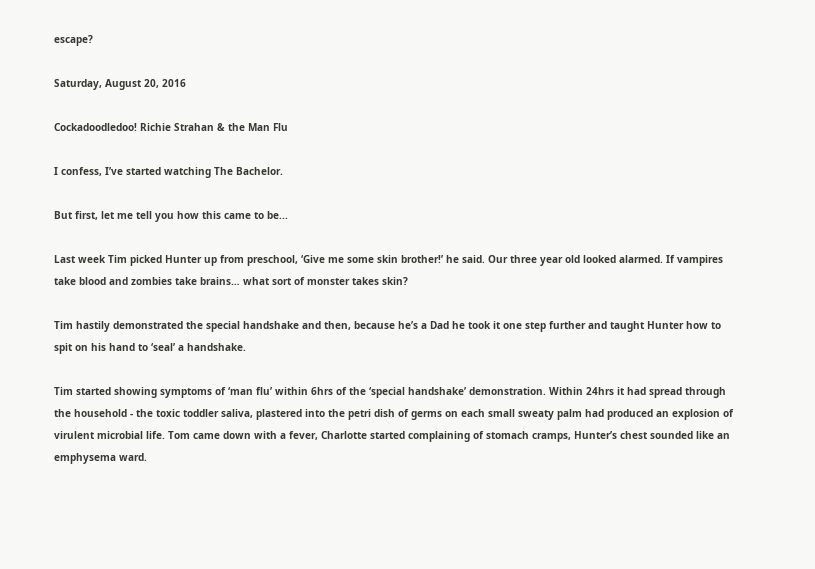escape?

Saturday, August 20, 2016

Cockadoodledoo! Richie Strahan & the Man Flu

I confess, I’ve started watching The Bachelor.

But first, let me tell you how this came to be...

Last week Tim picked Hunter up from preschool, ‘Give me some skin brother!’ he said. Our three year old looked alarmed. If vampires take blood and zombies take brains… what sort of monster takes skin?

Tim hastily demonstrated the special handshake and then, because he’s a Dad he took it one step further and taught Hunter how to spit on his hand to ‘seal’ a handshake.

Tim started showing symptoms of ‘man flu’ within 6hrs of the ‘special handshake’ demonstration. Within 24hrs it had spread through the household - the toxic toddler saliva, plastered into the petri dish of germs on each small sweaty palm had produced an explosion of virulent microbial life. Tom came down with a fever, Charlotte started complaining of stomach cramps, Hunter’s chest sounded like an emphysema ward.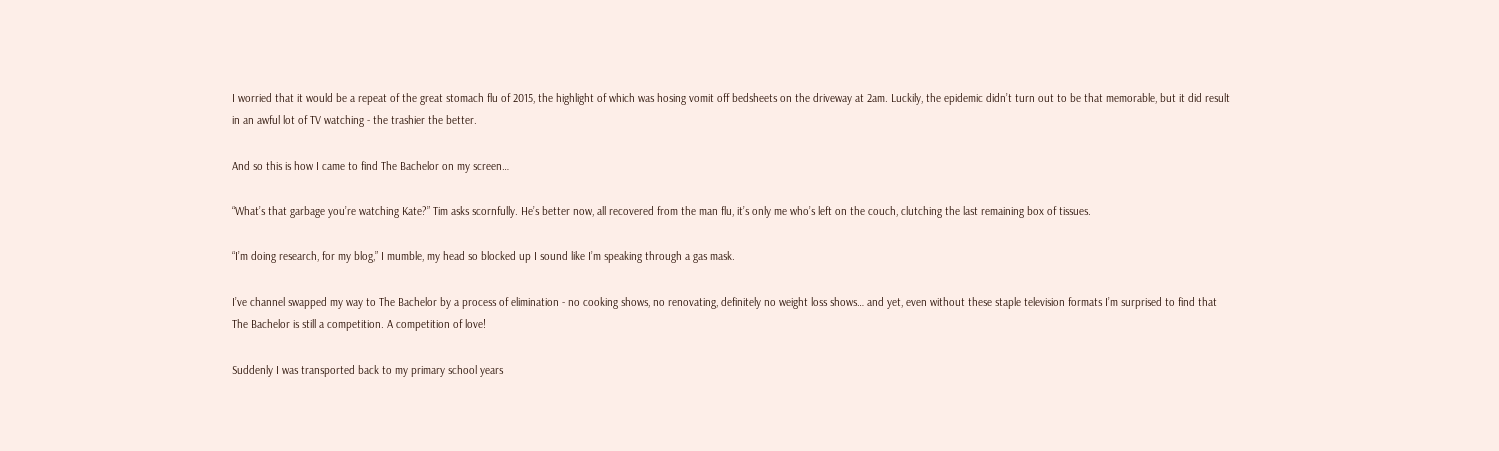I worried that it would be a repeat of the great stomach flu of 2015, the highlight of which was hosing vomit off bedsheets on the driveway at 2am. Luckily, the epidemic didn’t turn out to be that memorable, but it did result in an awful lot of TV watching - the trashier the better.

And so this is how I came to find The Bachelor on my screen…

“What’s that garbage you’re watching Kate?” Tim asks scornfully. He’s better now, all recovered from the man flu, it’s only me who’s left on the couch, clutching the last remaining box of tissues.

“I’m doing research, for my blog,” I mumble, my head so blocked up I sound like I’m speaking through a gas mask.

I’ve channel swapped my way to The Bachelor by a process of elimination - no cooking shows, no renovating, definitely no weight loss shows… and yet, even without these staple television formats I’m surprised to find that The Bachelor is still a competition. A competition of love!

Suddenly I was transported back to my primary school years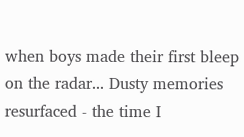when boys made their first bleep on the radar... Dusty memories resurfaced - the time I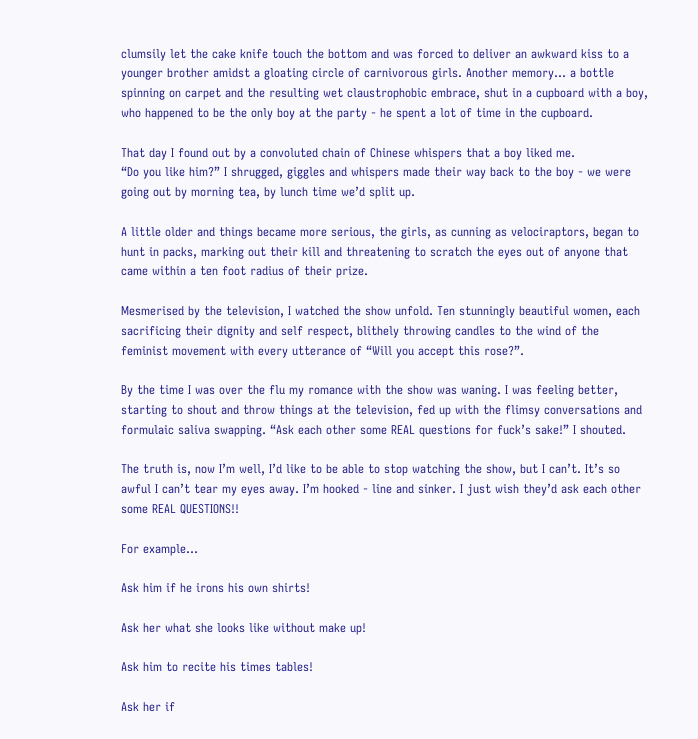clumsily let the cake knife touch the bottom and was forced to deliver an awkward kiss to a younger brother amidst a gloating circle of carnivorous girls. Another memory... a bottle spinning on carpet and the resulting wet claustrophobic embrace, shut in a cupboard with a boy, who happened to be the only boy at the party - he spent a lot of time in the cupboard.

That day I found out by a convoluted chain of Chinese whispers that a boy liked me.
“Do you like him?” I shrugged, giggles and whispers made their way back to the boy - we were going out by morning tea, by lunch time we’d split up.

A little older and things became more serious, the girls, as cunning as velociraptors, began to hunt in packs, marking out their kill and threatening to scratch the eyes out of anyone that came within a ten foot radius of their prize.

Mesmerised by the television, I watched the show unfold. Ten stunningly beautiful women, each sacrificing their dignity and self respect, blithely throwing candles to the wind of the feminist movement with every utterance of “Will you accept this rose?”.

By the time I was over the flu my romance with the show was waning. I was feeling better, starting to shout and throw things at the television, fed up with the flimsy conversations and formulaic saliva swapping. “Ask each other some REAL questions for fuck’s sake!” I shouted.

The truth is, now I’m well, I’d like to be able to stop watching the show, but I can’t. It’s so awful I can’t tear my eyes away. I’m hooked - line and sinker. I just wish they’d ask each other some REAL QUESTIONS!!

For example…

Ask him if he irons his own shirts!

Ask her what she looks like without make up!

Ask him to recite his times tables!

Ask her if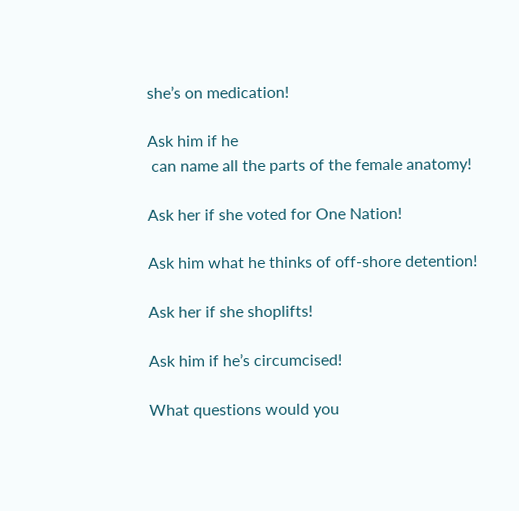she’s on medication!

Ask him if he
 can name all the parts of the female anatomy!

Ask her if she voted for One Nation!

Ask him what he thinks of off-shore detention!

Ask her if she shoplifts!

Ask him if he’s circumcised!

What questions would you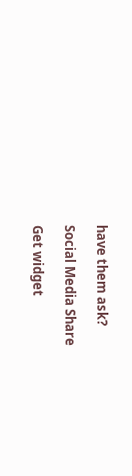have them ask?

Social Media Share

Get widget